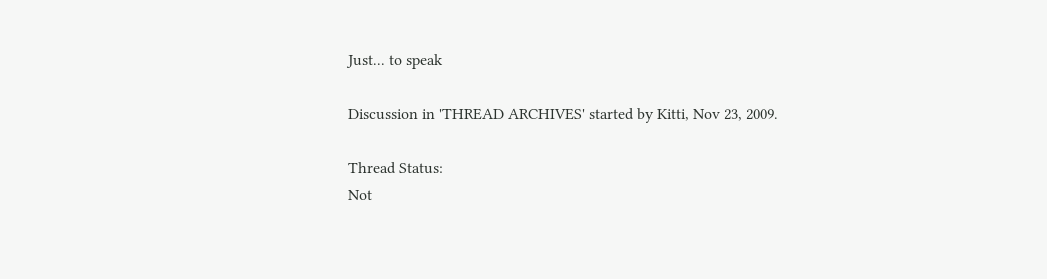Just... to speak

Discussion in 'THREAD ARCHIVES' started by Kitti, Nov 23, 2009.

Thread Status:
Not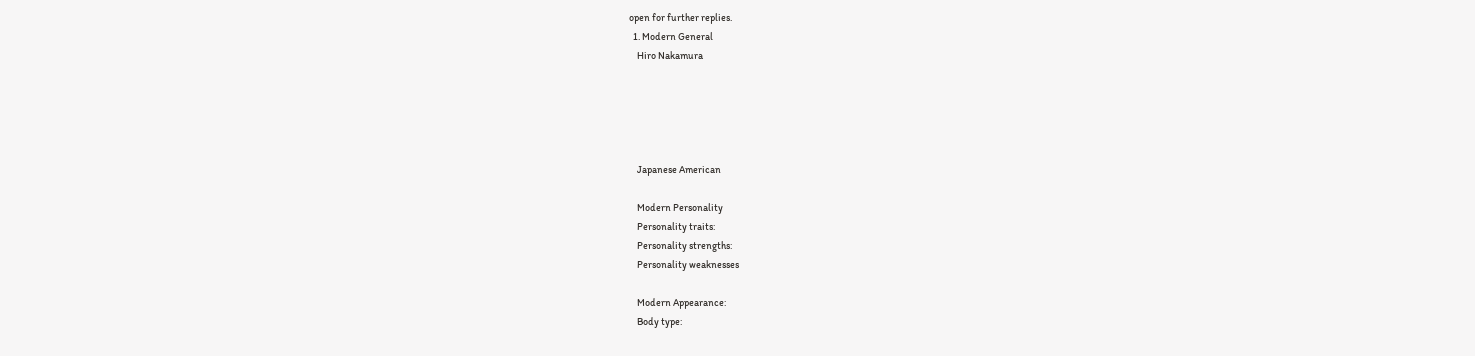open for further replies.
  1. Modern General
    Hiro Nakamura





    Japanese American

    Modern Personality
    Personality traits:
    Personality strengths:
    Personality weaknesses

    Modern Appearance:
    Body type: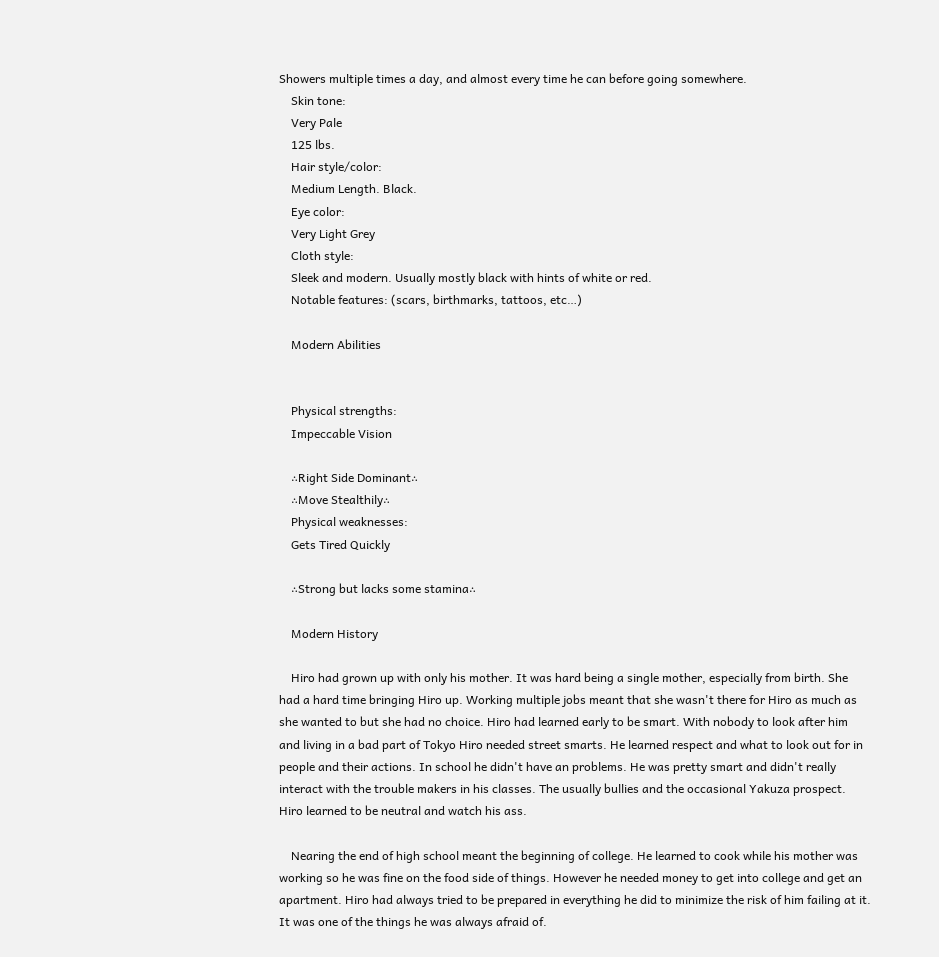Showers multiple times a day, and almost every time he can before going somewhere.
    Skin tone:
    Very Pale
    125 lbs.
    Hair style/color:
    Medium Length. Black.
    Eye color:
    Very Light Grey
    Cloth style:
    Sleek and modern. Usually mostly black with hints of white or red.
    Notable features: (scars, birthmarks, tattoos, etc…)

    Modern Abilities


    Physical strengths:
    Impeccable Vision

    ∴Right Side Dominant∴
    ∴Move Stealthily∴
    Physical weaknesses:
    Gets Tired Quickly

    ∴Strong but lacks some stamina∴

    Modern History

    Hiro had grown up with only his mother. It was hard being a single mother, especially from birth. She had a hard time bringing Hiro up. Working multiple jobs meant that she wasn't there for Hiro as much as she wanted to but she had no choice. Hiro had learned early to be smart. With nobody to look after him and living in a bad part of Tokyo Hiro needed street smarts. He learned respect and what to look out for in people and their actions. In school he didn't have an problems. He was pretty smart and didn't really interact with the trouble makers in his classes. The usually bullies and the occasional Yakuza prospect. Hiro learned to be neutral and watch his ass.

    Nearing the end of high school meant the beginning of college. He learned to cook while his mother was working so he was fine on the food side of things. However he needed money to get into college and get an apartment. Hiro had always tried to be prepared in everything he did to minimize the risk of him failing at it. It was one of the things he was always afraid of.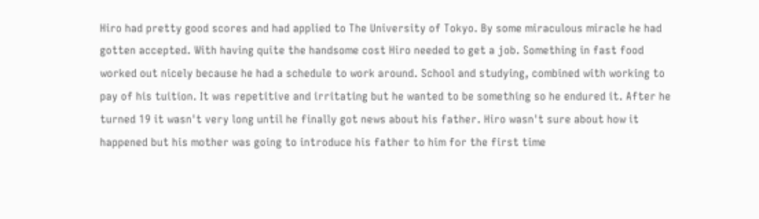Hiro had pretty good scores and had applied to The University of Tokyo. By some miraculous miracle he had gotten accepted. With having quite the handsome cost Hiro needed to get a job. Something in fast food worked out nicely because he had a schedule to work around. School and studying, combined with working to pay of his tuition. It was repetitive and irritating but he wanted to be something so he endured it. After he turned 19 it wasn't very long until he finally got news about his father. Hiro wasn't sure about how it happened but his mother was going to introduce his father to him for the first time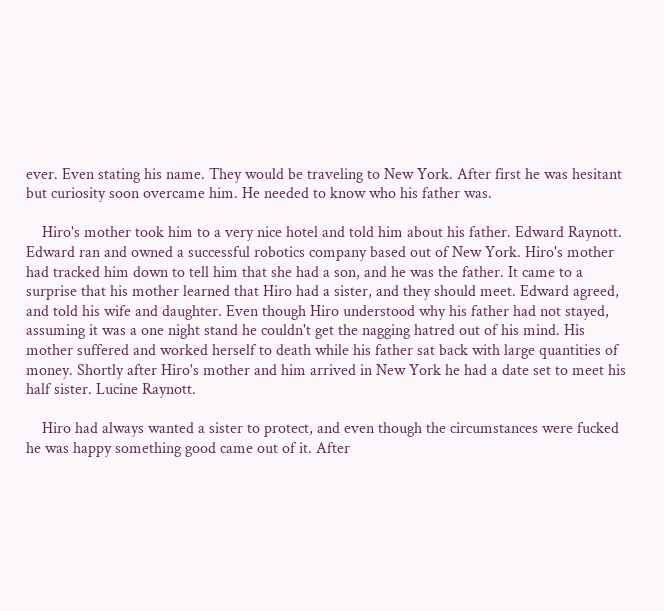ever. Even stating his name. They would be traveling to New York. After first he was hesitant but curiosity soon overcame him. He needed to know who his father was.

    Hiro's mother took him to a very nice hotel and told him about his father. Edward Raynott. Edward ran and owned a successful robotics company based out of New York. Hiro's mother had tracked him down to tell him that she had a son, and he was the father. It came to a surprise that his mother learned that Hiro had a sister, and they should meet. Edward agreed, and told his wife and daughter. Even though Hiro understood why his father had not stayed, assuming it was a one night stand he couldn't get the nagging hatred out of his mind. His mother suffered and worked herself to death while his father sat back with large quantities of money. Shortly after Hiro's mother and him arrived in New York he had a date set to meet his half sister. Lucine Raynott.

    Hiro had always wanted a sister to protect, and even though the circumstances were fucked he was happy something good came out of it. After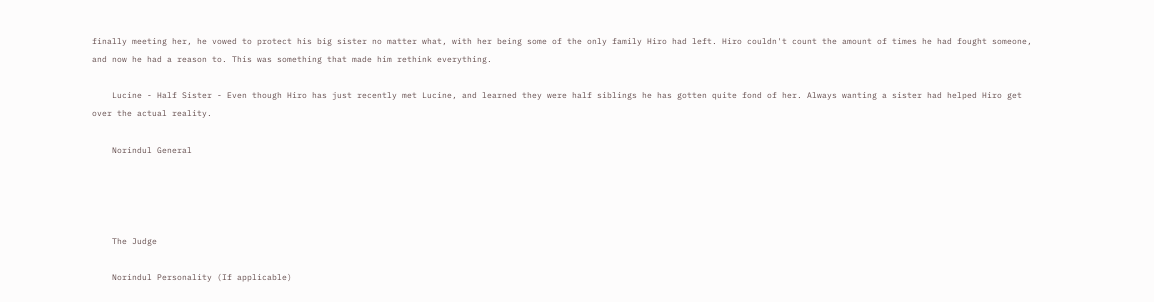finally meeting her, he vowed to protect his big sister no matter what, with her being some of the only family Hiro had left. Hiro couldn't count the amount of times he had fought someone, and now he had a reason to. This was something that made him rethink everything.

    Lucine - Half Sister - Even though Hiro has just recently met Lucine, and learned they were half siblings he has gotten quite fond of her. Always wanting a sister had helped Hiro get over the actual reality.

    Norindul General




    The Judge

    Norindul Personality (If applicable)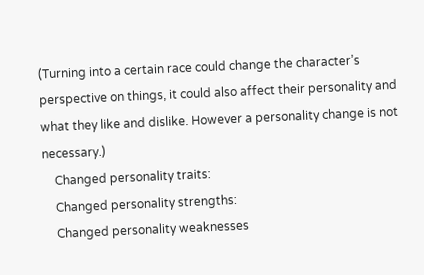(Turning into a certain race could change the character’s perspective on things, it could also affect their personality and what they like and dislike. However a personality change is not necessary.)
    Changed personality traits:
    Changed personality strengths:
    Changed personality weaknesses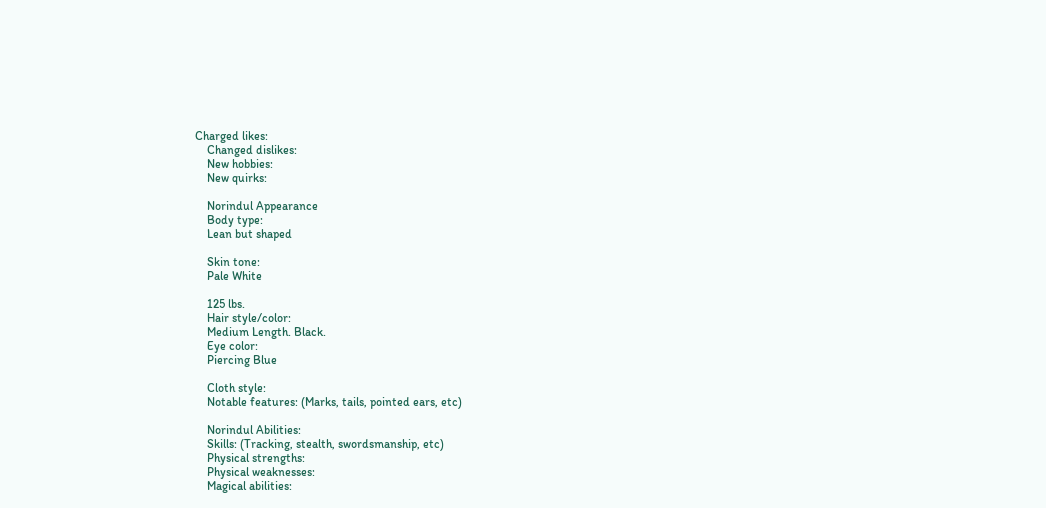Charged likes:
    Changed dislikes:
    New hobbies:
    New quirks:

    Norindul Appearance
    Body type:
    Lean but shaped

    Skin tone:
    Pale White

    125 lbs.
    Hair style/color:
    Medium Length. Black.
    Eye color:
    Piercing Blue

    Cloth style:
    Notable features: (Marks, tails, pointed ears, etc)

    Norindul Abilities:
    Skills: (Tracking, stealth, swordsmanship, etc)
    Physical strengths:
    Physical weaknesses:
    Magical abilities: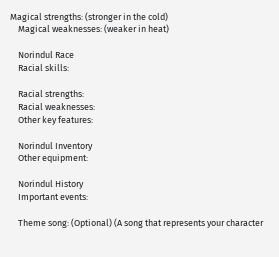Magical strengths: (stronger in the cold)
    Magical weaknesses: (weaker in heat)

    Norindul Race
    Racial skills:

    Racial strengths:
    Racial weaknesses:
    Other key features:

    Norindul Inventory
    Other equipment:

    Norindul History
    Important events:

    Theme song: (Optional) (A song that represents your character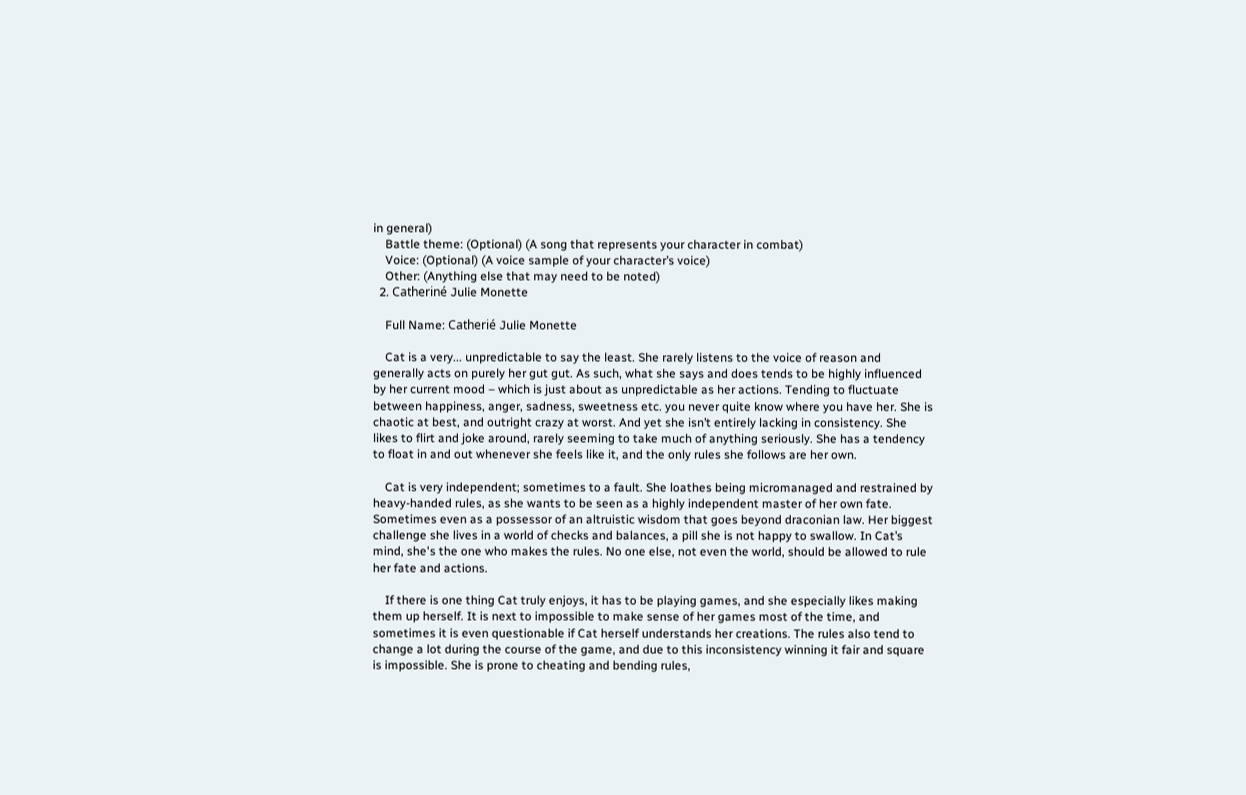in general)
    Battle theme: (Optional) (A song that represents your character in combat)
    Voice: (Optional) (A voice sample of your character’s voice)
    Other: (Anything else that may need to be noted)
  2. Catheriné Julie Monette

    Full Name: Catherié Julie Monette

    Cat is a very... unpredictable to say the least. She rarely listens to the voice of reason and generally acts on purely her gut gut. As such, what she says and does tends to be highly influenced by her current mood – which is just about as unpredictable as her actions. Tending to fluctuate between happiness, anger, sadness, sweetness etc. you never quite know where you have her. She is chaotic at best, and outright crazy at worst. And yet she isn’t entirely lacking in consistency. She likes to flirt and joke around, rarely seeming to take much of anything seriously. She has a tendency to float in and out whenever she feels like it, and the only rules she follows are her own.

    Cat is very independent; sometimes to a fault. She loathes being micromanaged and restrained by heavy-handed rules, as she wants to be seen as a highly independent master of her own fate. Sometimes even as a possessor of an altruistic wisdom that goes beyond draconian law. Her biggest challenge she lives in a world of checks and balances, a pill she is not happy to swallow. In Cat’s mind, she's the one who makes the rules. No one else, not even the world, should be allowed to rule her fate and actions.

    If there is one thing Cat truly enjoys, it has to be playing games, and she especially likes making them up herself. It is next to impossible to make sense of her games most of the time, and sometimes it is even questionable if Cat herself understands her creations. The rules also tend to change a lot during the course of the game, and due to this inconsistency winning it fair and square is impossible. She is prone to cheating and bending rules,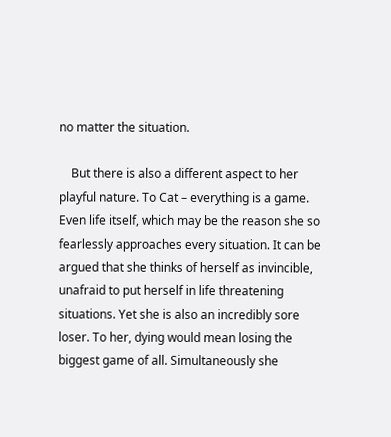no matter the situation.

    But there is also a different aspect to her playful nature. To Cat – everything is a game. Even life itself, which may be the reason she so fearlessly approaches every situation. It can be argued that she thinks of herself as invincible, unafraid to put herself in life threatening situations. Yet she is also an incredibly sore loser. To her, dying would mean losing the biggest game of all. Simultaneously she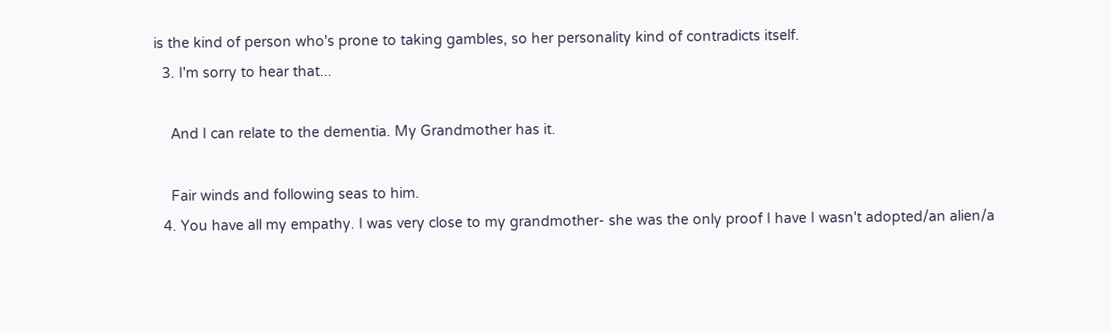is the kind of person who's prone to taking gambles, so her personality kind of contradicts itself.
  3. I'm sorry to hear that...

    And I can relate to the dementia. My Grandmother has it.

    Fair winds and following seas to him.
  4. You have all my empathy. I was very close to my grandmother- she was the only proof I have I wasn't adopted/an alien/a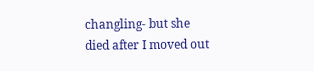changling- but she died after I moved out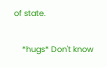of state.

    *hugs* Don't know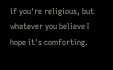if you're religious, but whatever you believe I hope it's comforting.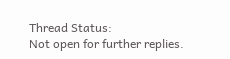Thread Status:
Not open for further replies.